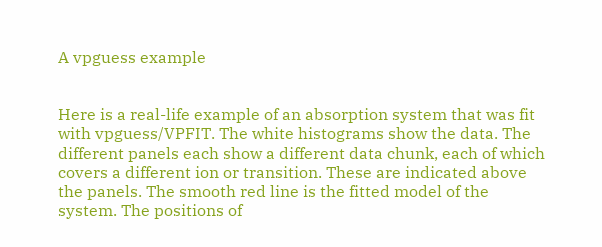A vpguess example


Here is a real-life example of an absorption system that was fit with vpguess/VPFIT. The white histograms show the data. The different panels each show a different data chunk, each of which covers a different ion or transition. These are indicated above the panels. The smooth red line is the fitted model of the system. The positions of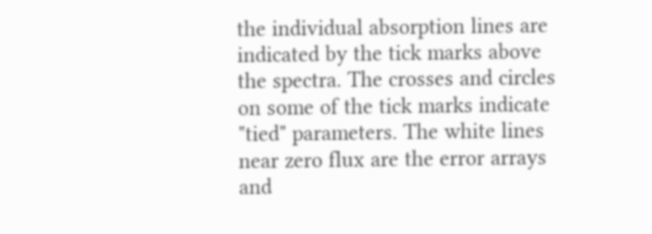the individual absorption lines are indicated by the tick marks above the spectra. The crosses and circles on some of the tick marks indicate "tied" parameters. The white lines near zero flux are the error arrays and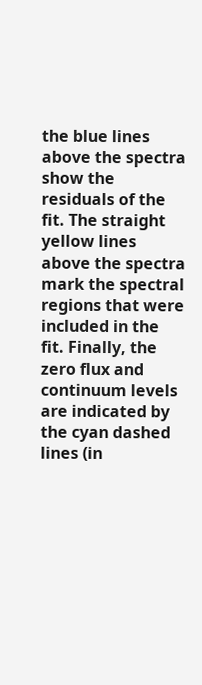the blue lines above the spectra show the residuals of the fit. The straight yellow lines above the spectra mark the spectral regions that were included in the fit. Finally, the zero flux and continuum levels are indicated by the cyan dashed lines (in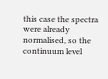this case the spectra were already normalised, so the continuum level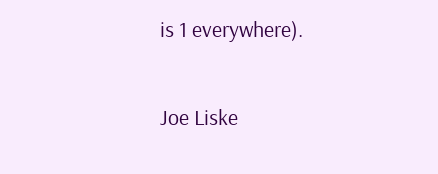is 1 everywhere).

Joe Liske